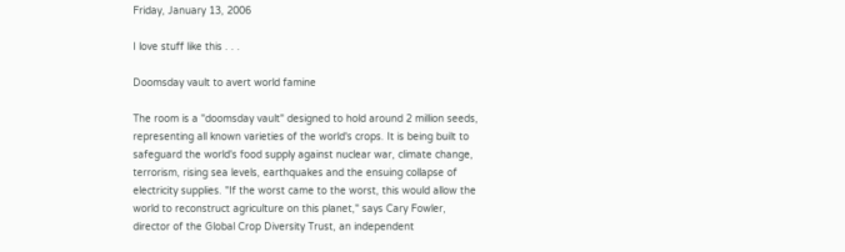Friday, January 13, 2006

I love stuff like this . . .

Doomsday vault to avert world famine

The room is a "doomsday vault" designed to hold around 2 million seeds, representing all known varieties of the world's crops. It is being built to safeguard the world's food supply against nuclear war, climate change, terrorism, rising sea levels, earthquakes and the ensuing collapse of electricity supplies. "If the worst came to the worst, this would allow the world to reconstruct agriculture on this planet," says Cary Fowler, director of the Global Crop Diversity Trust, an independent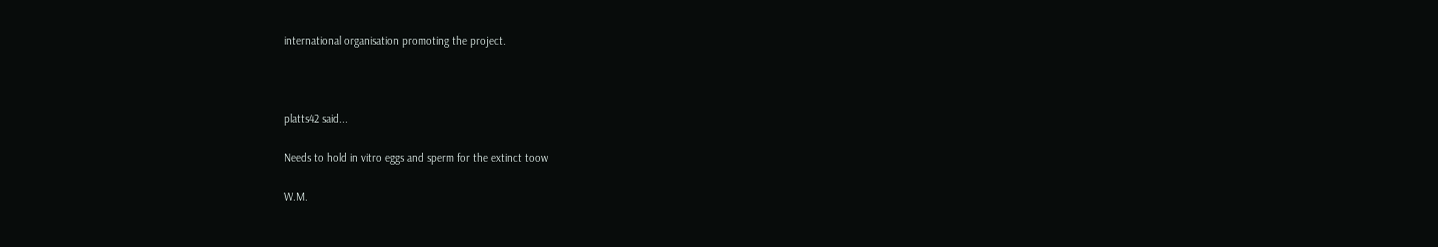international organisation promoting the project.



platts42 said...

Needs to hold in vitro eggs and sperm for the extinct toow

W.M.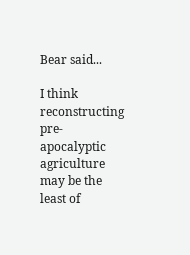Bear said...

I think reconstructing pre-apocalyptic agriculture may be the least of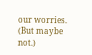our worries. (But maybe not.)